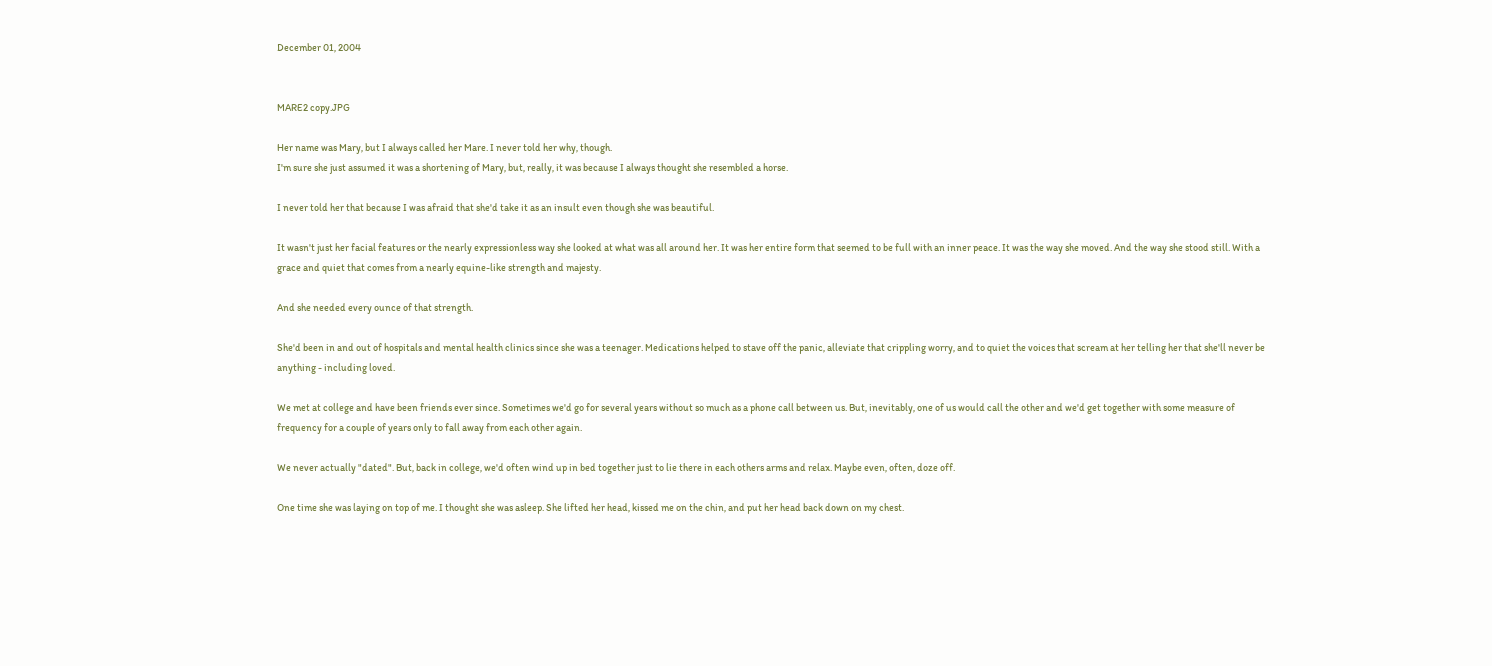December 01, 2004


MARE2 copy.JPG

Her name was Mary, but I always called her Mare. I never told her why, though.
I'm sure she just assumed it was a shortening of Mary, but, really, it was because I always thought she resembled a horse.

I never told her that because I was afraid that she'd take it as an insult even though she was beautiful.

It wasn't just her facial features or the nearly expressionless way she looked at what was all around her. It was her entire form that seemed to be full with an inner peace. It was the way she moved. And the way she stood still. With a grace and quiet that comes from a nearly equine-like strength and majesty.

And she needed every ounce of that strength.

She'd been in and out of hospitals and mental health clinics since she was a teenager. Medications helped to stave off the panic, alleviate that crippling worry, and to quiet the voices that scream at her telling her that she'll never be anything - including loved.

We met at college and have been friends ever since. Sometimes we'd go for several years without so much as a phone call between us. But, inevitably, one of us would call the other and we'd get together with some measure of frequency for a couple of years only to fall away from each other again.

We never actually "dated". But, back in college, we'd often wind up in bed together just to lie there in each others arms and relax. Maybe even, often, doze off.

One time she was laying on top of me. I thought she was asleep. She lifted her head, kissed me on the chin, and put her head back down on my chest.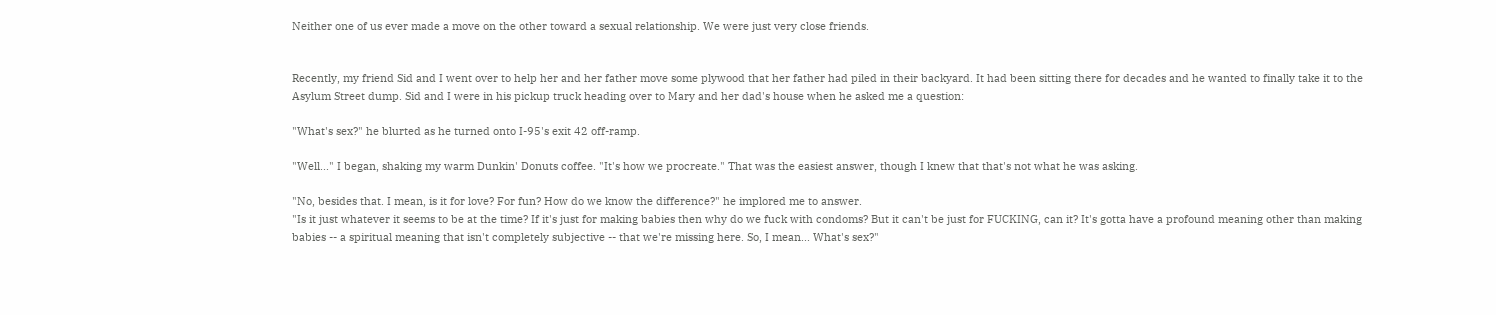Neither one of us ever made a move on the other toward a sexual relationship. We were just very close friends.


Recently, my friend Sid and I went over to help her and her father move some plywood that her father had piled in their backyard. It had been sitting there for decades and he wanted to finally take it to the Asylum Street dump. Sid and I were in his pickup truck heading over to Mary and her dad's house when he asked me a question:

"What's sex?" he blurted as he turned onto I-95's exit 42 off-ramp.

"Well..." I began, shaking my warm Dunkin' Donuts coffee. "It's how we procreate." That was the easiest answer, though I knew that that's not what he was asking.

"No, besides that. I mean, is it for love? For fun? How do we know the difference?" he implored me to answer.
"Is it just whatever it seems to be at the time? If it's just for making babies then why do we fuck with condoms? But it can't be just for FUCKING, can it? It's gotta have a profound meaning other than making babies -- a spiritual meaning that isn't completely subjective -- that we're missing here. So, I mean... What's sex?"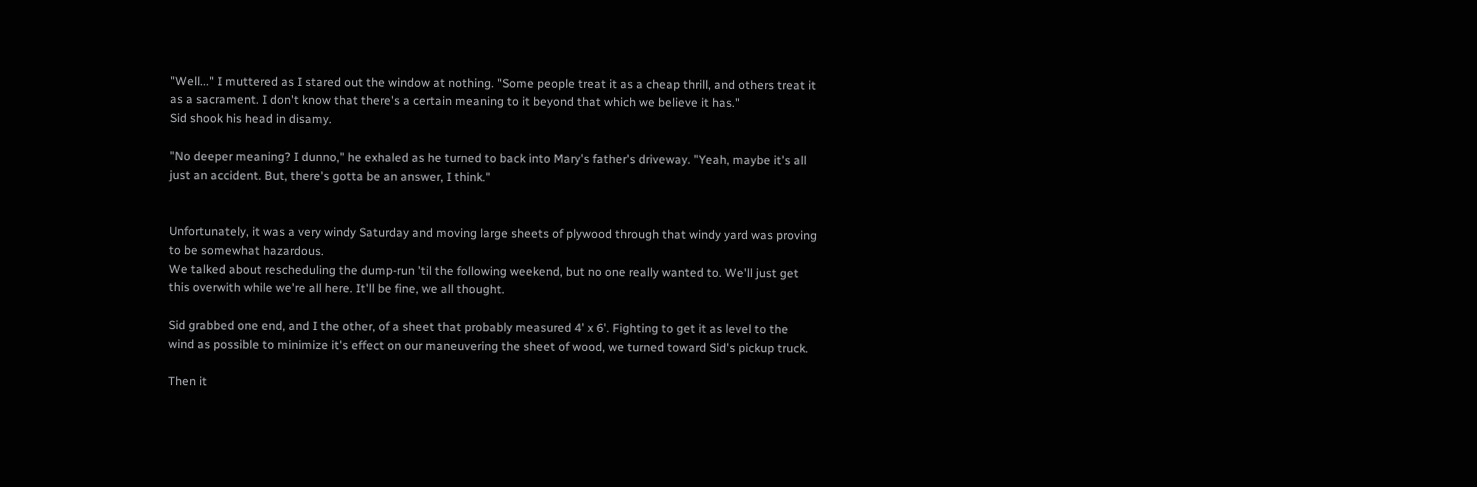"Well..." I muttered as I stared out the window at nothing. "Some people treat it as a cheap thrill, and others treat it as a sacrament. I don't know that there's a certain meaning to it beyond that which we believe it has."
Sid shook his head in disamy.

"No deeper meaning? I dunno," he exhaled as he turned to back into Mary's father's driveway. "Yeah, maybe it's all just an accident. But, there's gotta be an answer, I think."


Unfortunately, it was a very windy Saturday and moving large sheets of plywood through that windy yard was proving to be somewhat hazardous.
We talked about rescheduling the dump-run 'til the following weekend, but no one really wanted to. We'll just get this overwith while we're all here. It'll be fine, we all thought.

Sid grabbed one end, and I the other, of a sheet that probably measured 4' x 6'. Fighting to get it as level to the wind as possible to minimize it's effect on our maneuvering the sheet of wood, we turned toward Sid's pickup truck.

Then it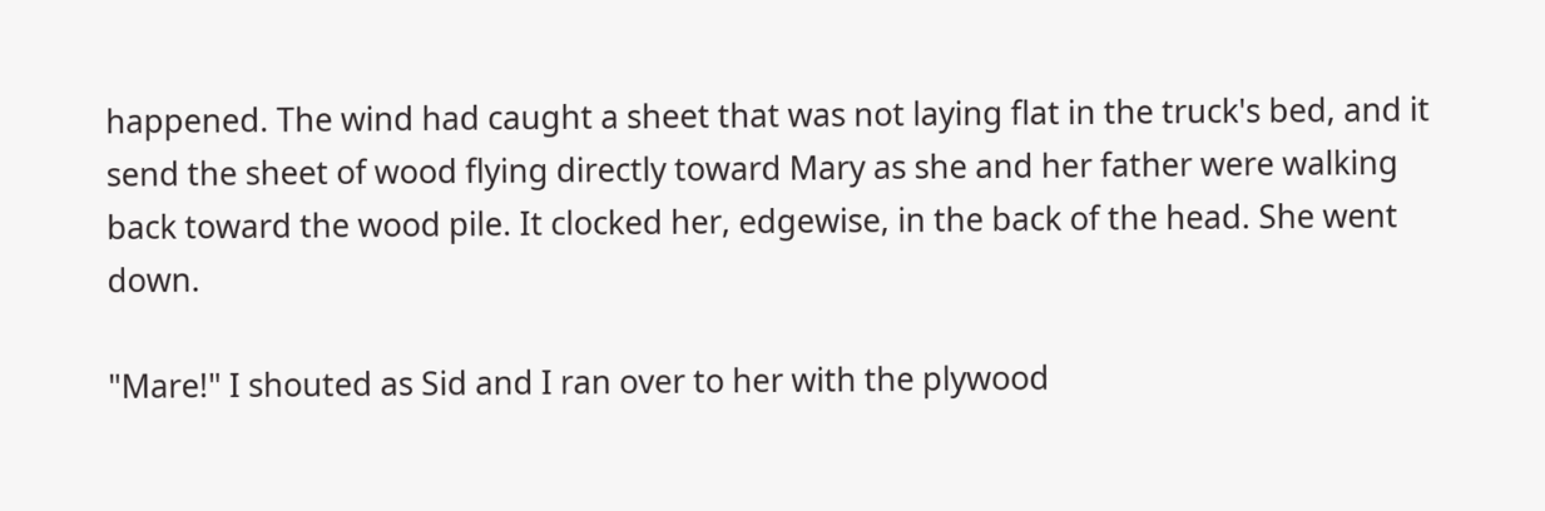happened. The wind had caught a sheet that was not laying flat in the truck's bed, and it send the sheet of wood flying directly toward Mary as she and her father were walking back toward the wood pile. It clocked her, edgewise, in the back of the head. She went down.

"Mare!" I shouted as Sid and I ran over to her with the plywood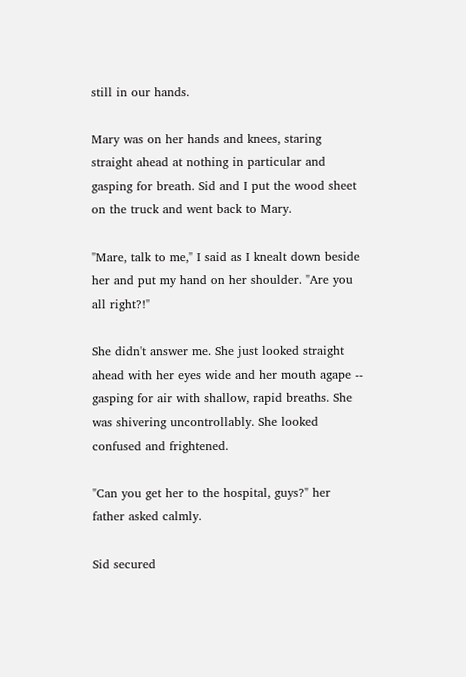still in our hands.

Mary was on her hands and knees, staring straight ahead at nothing in particular and gasping for breath. Sid and I put the wood sheet on the truck and went back to Mary.

"Mare, talk to me," I said as I knealt down beside her and put my hand on her shoulder. "Are you all right?!"

She didn't answer me. She just looked straight ahead with her eyes wide and her mouth agape -- gasping for air with shallow, rapid breaths. She was shivering uncontrollably. She looked confused and frightened.

"Can you get her to the hospital, guys?" her father asked calmly.

Sid secured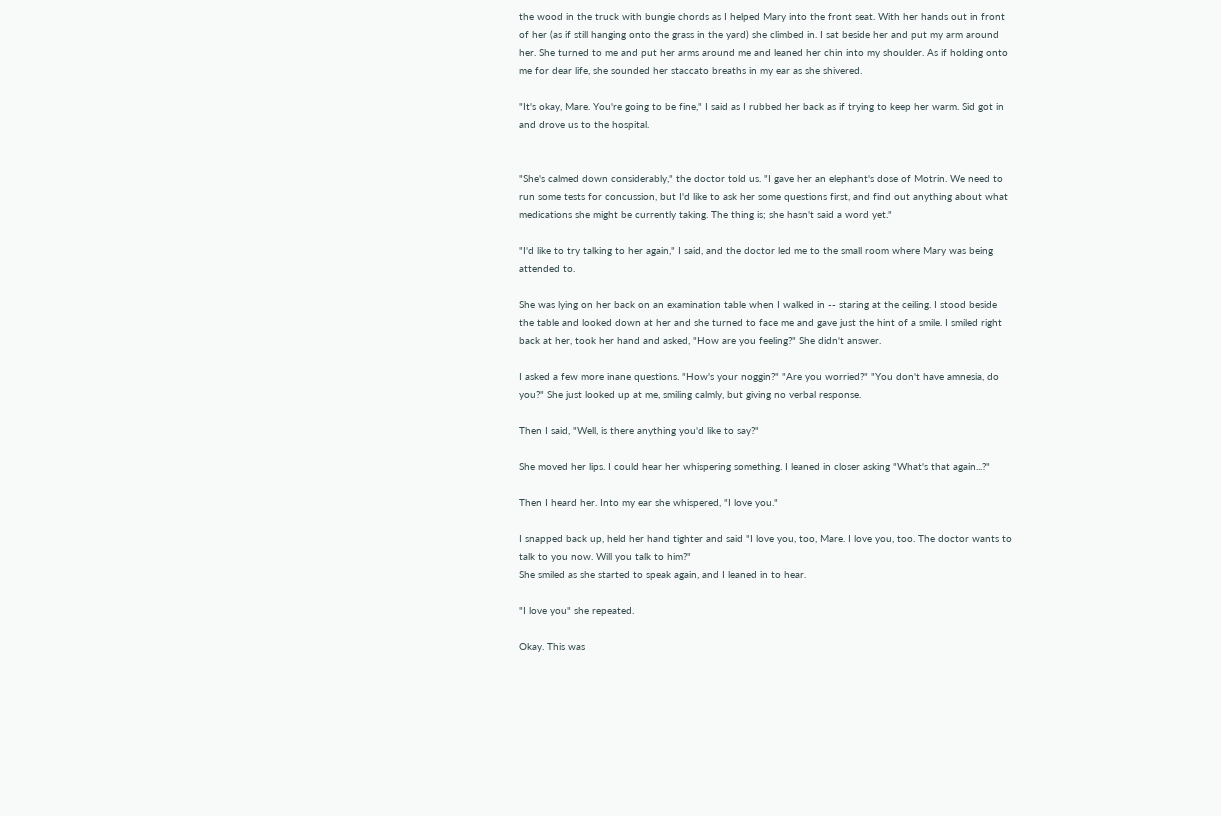the wood in the truck with bungie chords as I helped Mary into the front seat. With her hands out in front of her (as if still hanging onto the grass in the yard) she climbed in. I sat beside her and put my arm around her. She turned to me and put her arms around me and leaned her chin into my shoulder. As if holding onto me for dear life, she sounded her staccato breaths in my ear as she shivered.

"It's okay, Mare. You're going to be fine," I said as I rubbed her back as if trying to keep her warm. Sid got in and drove us to the hospital.


"She's calmed down considerably," the doctor told us. "I gave her an elephant's dose of Motrin. We need to run some tests for concussion, but I'd like to ask her some questions first, and find out anything about what medications she might be currently taking. The thing is; she hasn't said a word yet."

"I'd like to try talking to her again," I said, and the doctor led me to the small room where Mary was being attended to.

She was lying on her back on an examination table when I walked in -- staring at the ceiling. I stood beside the table and looked down at her and she turned to face me and gave just the hint of a smile. I smiled right back at her, took her hand and asked, "How are you feeling?" She didn't answer.

I asked a few more inane questions. "How's your noggin?" "Are you worried?" "You don't have amnesia, do you?" She just looked up at me, smiling calmly, but giving no verbal response.

Then I said, "Well, is there anything you'd like to say?"

She moved her lips. I could hear her whispering something. I leaned in closer asking "What's that again...?"

Then I heard her. Into my ear she whispered, "I love you."

I snapped back up, held her hand tighter and said "I love you, too, Mare. I love you, too. The doctor wants to talk to you now. Will you talk to him?"
She smiled as she started to speak again, and I leaned in to hear.

"I love you" she repeated.

Okay. This was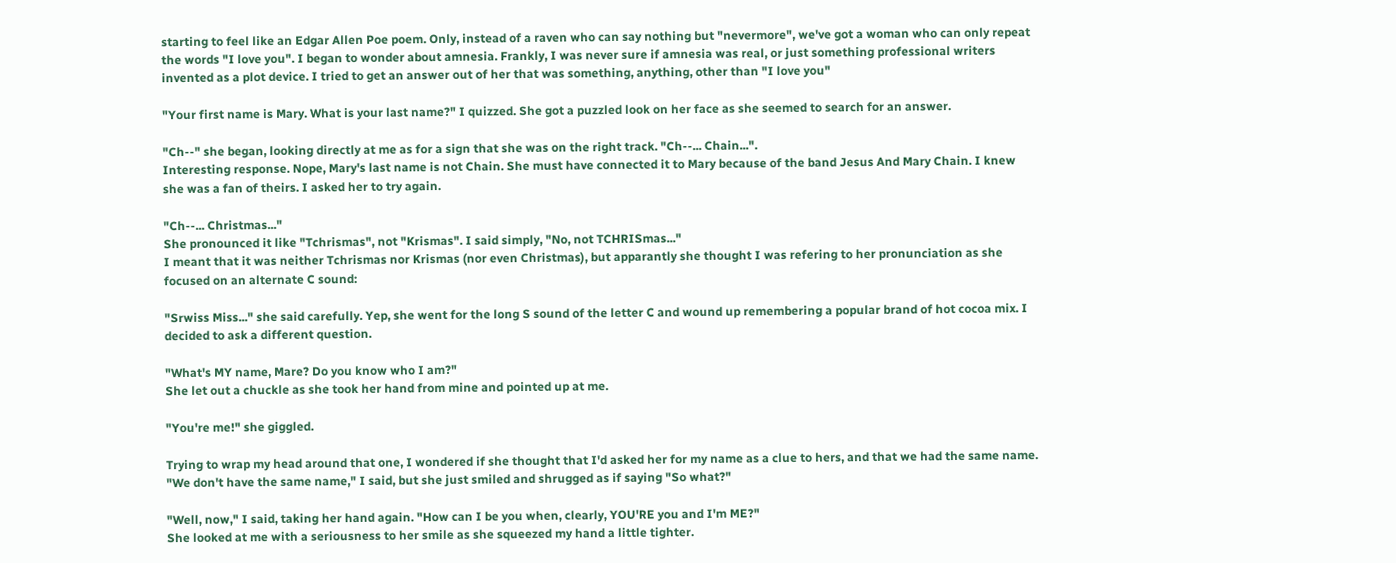starting to feel like an Edgar Allen Poe poem. Only, instead of a raven who can say nothing but "nevermore", we've got a woman who can only repeat the words "I love you". I began to wonder about amnesia. Frankly, I was never sure if amnesia was real, or just something professional writers invented as a plot device. I tried to get an answer out of her that was something, anything, other than "I love you"

"Your first name is Mary. What is your last name?" I quizzed. She got a puzzled look on her face as she seemed to search for an answer.

"Ch--" she began, looking directly at me as for a sign that she was on the right track. "Ch--... Chain...".
Interesting response. Nope, Mary's last name is not Chain. She must have connected it to Mary because of the band Jesus And Mary Chain. I knew she was a fan of theirs. I asked her to try again.

"Ch--... Christmas..."
She pronounced it like "Tchrismas", not "Krismas". I said simply, "No, not TCHRISmas..."
I meant that it was neither Tchrismas nor Krismas (nor even Christmas), but apparantly she thought I was refering to her pronunciation as she focused on an alternate C sound:

"Srwiss Miss..." she said carefully. Yep, she went for the long S sound of the letter C and wound up remembering a popular brand of hot cocoa mix. I decided to ask a different question.

"What's MY name, Mare? Do you know who I am?"
She let out a chuckle as she took her hand from mine and pointed up at me.

"You're me!" she giggled.

Trying to wrap my head around that one, I wondered if she thought that I'd asked her for my name as a clue to hers, and that we had the same name.
"We don't have the same name," I said, but she just smiled and shrugged as if saying "So what?"

"Well, now," I said, taking her hand again. "How can I be you when, clearly, YOU'RE you and I'm ME?"
She looked at me with a seriousness to her smile as she squeezed my hand a little tighter.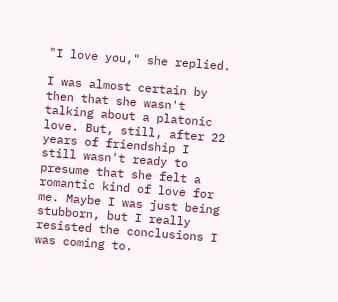"I love you," she replied.

I was almost certain by then that she wasn't talking about a platonic love. But, still, after 22 years of friendship I still wasn't ready to presume that she felt a romantic kind of love for me. Maybe I was just being stubborn, but I really resisted the conclusions I was coming to.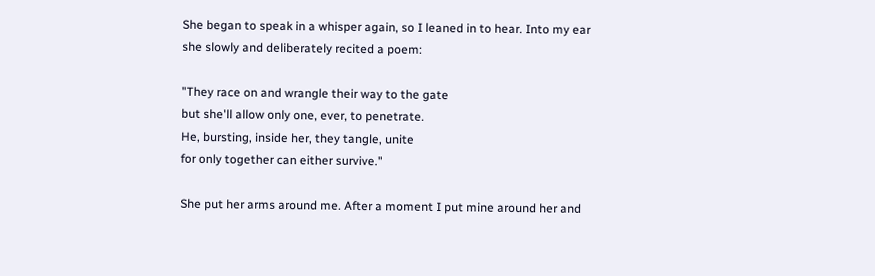She began to speak in a whisper again, so I leaned in to hear. Into my ear she slowly and deliberately recited a poem:

"They race on and wrangle their way to the gate
but she'll allow only one, ever, to penetrate.
He, bursting, inside her, they tangle, unite
for only together can either survive."

She put her arms around me. After a moment I put mine around her and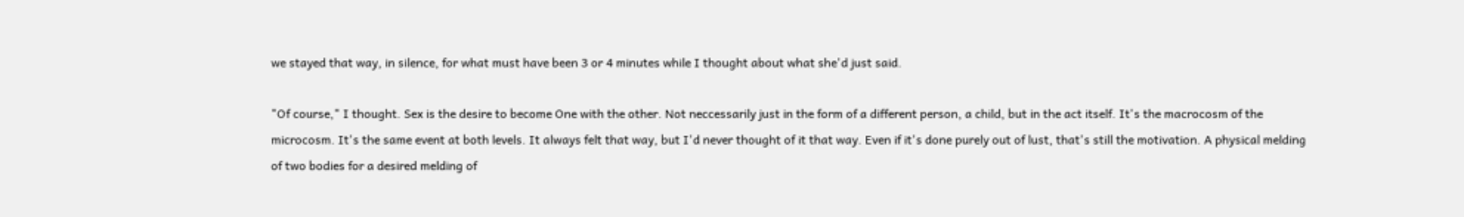we stayed that way, in silence, for what must have been 3 or 4 minutes while I thought about what she'd just said.

"Of course," I thought. Sex is the desire to become One with the other. Not neccessarily just in the form of a different person, a child, but in the act itself. It's the macrocosm of the microcosm. It's the same event at both levels. It always felt that way, but I'd never thought of it that way. Even if it's done purely out of lust, that's still the motivation. A physical melding of two bodies for a desired melding of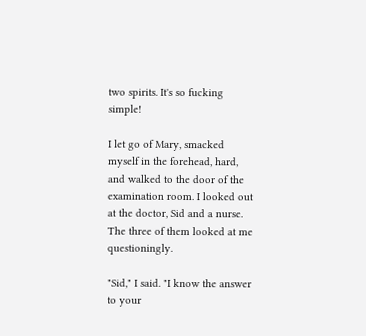two spirits. It's so fucking simple!

I let go of Mary, smacked myself in the forehead, hard, and walked to the door of the examination room. I looked out at the doctor, Sid and a nurse. The three of them looked at me questioningly.

"Sid," I said. "I know the answer to your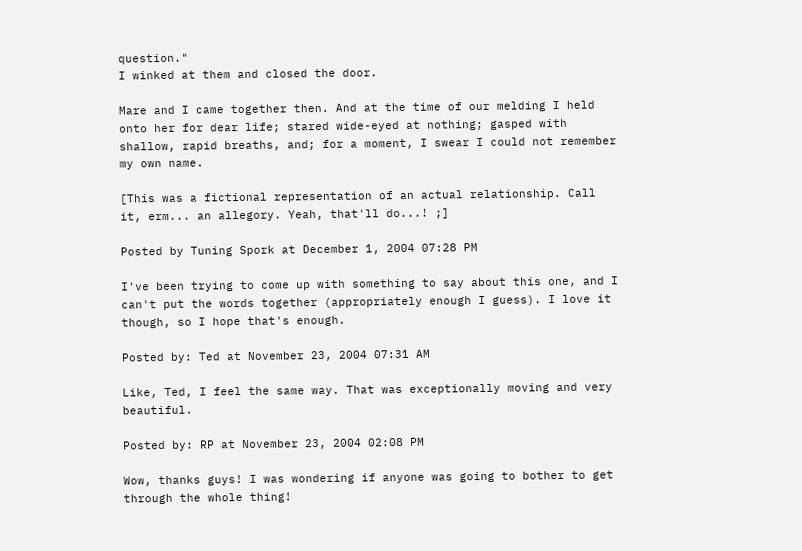question."
I winked at them and closed the door.

Mare and I came together then. And at the time of our melding I held onto her for dear life; stared wide-eyed at nothing; gasped with shallow, rapid breaths, and; for a moment, I swear I could not remember my own name.

[This was a fictional representation of an actual relationship. Call it, erm... an allegory. Yeah, that'll do...! ;]

Posted by Tuning Spork at December 1, 2004 07:28 PM

I've been trying to come up with something to say about this one, and I can't put the words together (appropriately enough I guess). I love it though, so I hope that's enough.

Posted by: Ted at November 23, 2004 07:31 AM

Like, Ted, I feel the same way. That was exceptionally moving and very beautiful.

Posted by: RP at November 23, 2004 02:08 PM

Wow, thanks guys! I was wondering if anyone was going to bother to get through the whole thing!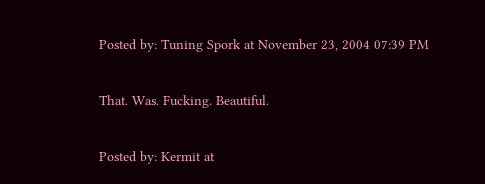Posted by: Tuning Spork at November 23, 2004 07:39 PM

That. Was. Fucking. Beautiful.

Posted by: Kermit at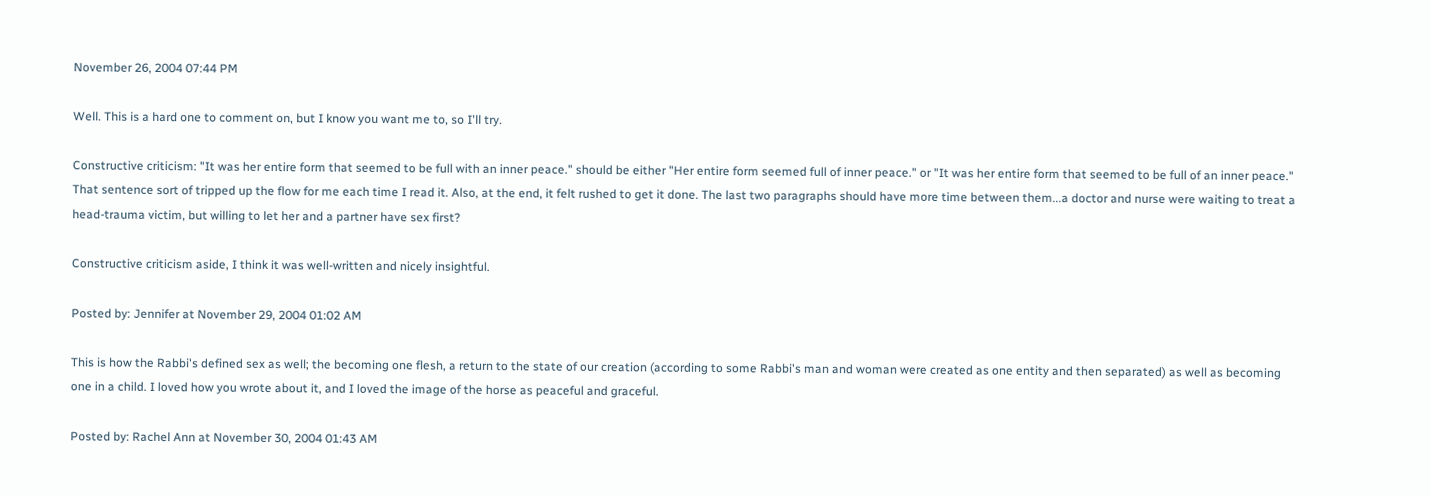November 26, 2004 07:44 PM

Well. This is a hard one to comment on, but I know you want me to, so I'll try.

Constructive criticism: "It was her entire form that seemed to be full with an inner peace." should be either "Her entire form seemed full of inner peace." or "It was her entire form that seemed to be full of an inner peace." That sentence sort of tripped up the flow for me each time I read it. Also, at the end, it felt rushed to get it done. The last two paragraphs should have more time between them...a doctor and nurse were waiting to treat a head-trauma victim, but willing to let her and a partner have sex first?

Constructive criticism aside, I think it was well-written and nicely insightful.

Posted by: Jennifer at November 29, 2004 01:02 AM

This is how the Rabbi's defined sex as well; the becoming one flesh, a return to the state of our creation (according to some Rabbi's man and woman were created as one entity and then separated) as well as becoming one in a child. I loved how you wrote about it, and I loved the image of the horse as peaceful and graceful.

Posted by: Rachel Ann at November 30, 2004 01:43 AM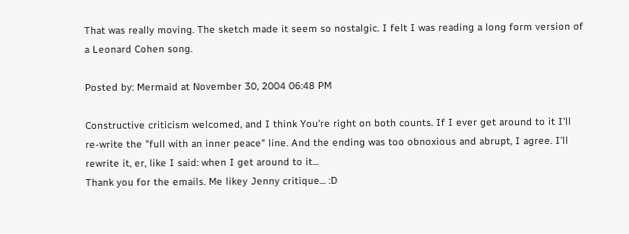That was really moving. The sketch made it seem so nostalgic. I felt I was reading a long form version of a Leonard Cohen song.

Posted by: Mermaid at November 30, 2004 06:48 PM

Constructive criticism welcomed, and I think You're right on both counts. If I ever get around to it I'll re-write the "full with an inner peace" line. And the ending was too obnoxious and abrupt, I agree. I'll rewrite it, er, like I said: when I get around to it...
Thank you for the emails. Me likey Jenny critique... :D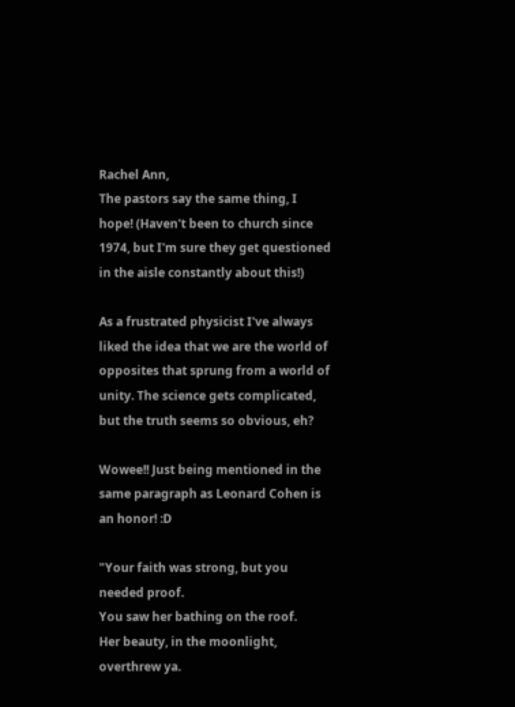Rachel Ann,
The pastors say the same thing, I hope! (Haven't been to church since 1974, but I'm sure they get questioned in the aisle constantly about this!)

As a frustrated physicist I've always liked the idea that we are the world of opposites that sprung from a world of unity. The science gets complicated, but the truth seems so obvious, eh?

Wowee!! Just being mentioned in the same paragraph as Leonard Cohen is an honor! :D

"Your faith was strong, but you needed proof.
You saw her bathing on the roof.
Her beauty, in the moonlight, overthrew ya.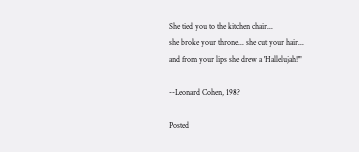She tied you to the kitchen chair...
she broke your throne... she cut your hair...
and from your lips she drew a 'Hallelujah!'"

--Leonard Cohen, 198?

Posted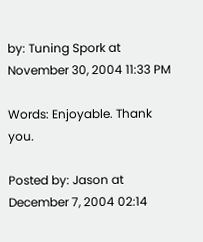by: Tuning Spork at November 30, 2004 11:33 PM

Words: Enjoyable. Thank you.

Posted by: Jason at December 7, 2004 02:14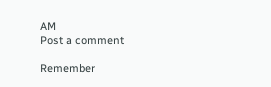AM
Post a comment

Remember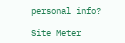personal info?

Site Meter